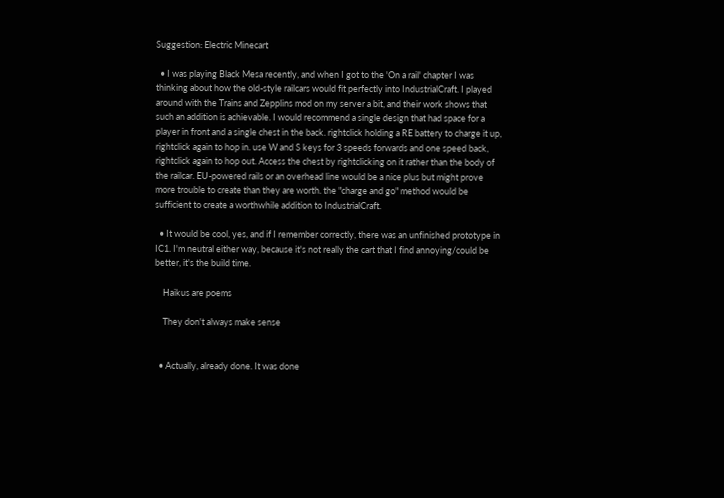Suggestion: Electric Minecart

  • I was playing Black Mesa recently, and when I got to the 'On a rail' chapter I was thinking about how the old-style railcars would fit perfectly into IndustrialCraft. I played around with the Trains and Zepplins mod on my server a bit, and their work shows that such an addition is achievable. I would recommend a single design that had space for a player in front and a single chest in the back. rightclick holding a RE battery to charge it up, rightclick again to hop in. use W and S keys for 3 speeds forwards and one speed back, rightclick again to hop out. Access the chest by rightclicking on it rather than the body of the railcar. EU-powered rails or an overhead line would be a nice plus but might prove more trouble to create than they are worth. the "charge and go" method would be sufficient to create a worthwhile addition to IndustrialCraft.

  • It would be cool, yes, and if I remember correctly, there was an unfinished prototype in IC1. I'm neutral either way, because it's not really the cart that I find annoying/could be better, it's the build time.

    Haikus are poems

    They don't always make sense


  • Actually, already done. It was done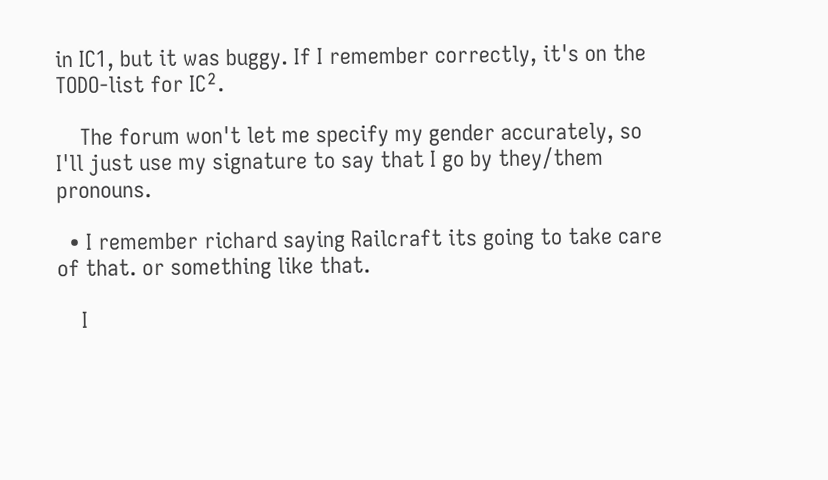in IC1, but it was buggy. If I remember correctly, it's on the TODO-list for IC².

    The forum won't let me specify my gender accurately, so I'll just use my signature to say that I go by they/them pronouns.

  • I remember richard saying Railcraft its going to take care of that. or something like that.

    I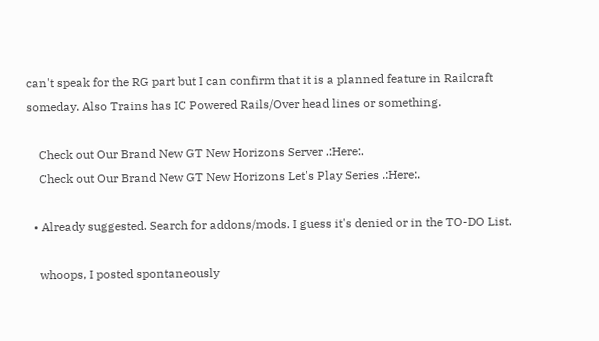can't speak for the RG part but I can confirm that it is a planned feature in Railcraft someday. Also Trains has IC Powered Rails/Over head lines or something.

    Check out Our Brand New GT New Horizons Server .:Here:.
    Check out Our Brand New GT New Horizons Let's Play Series .:Here:.

  • Already suggested. Search for addons/mods. I guess it's denied or in the TO-DO List.

    whoops, I posted spontaneously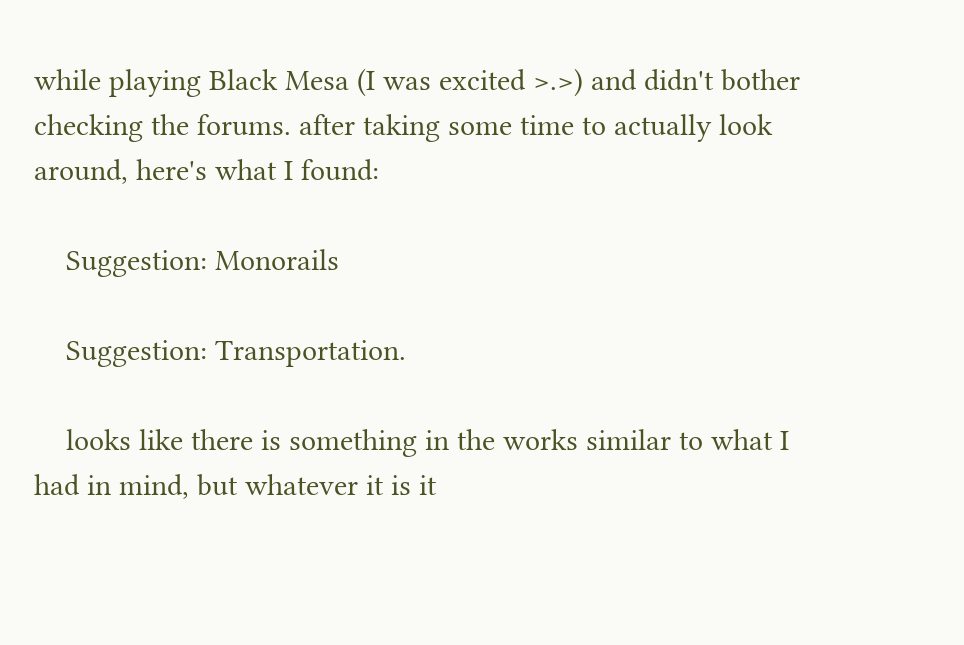while playing Black Mesa (I was excited >.>) and didn't bother checking the forums. after taking some time to actually look around, here's what I found:

    Suggestion: Monorails

    Suggestion: Transportation.

    looks like there is something in the works similar to what I had in mind, but whatever it is it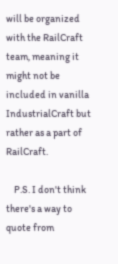will be organized with the RailCraft team, meaning it might not be included in vanilla IndustrialCraft but rather as a part of RailCraft.

    P.S. I don't think there's a way to quote from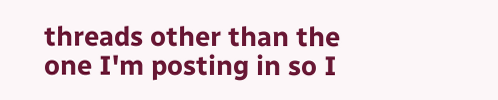threads other than the one I'm posting in so I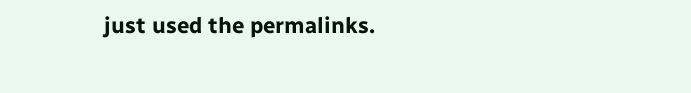just used the permalinks.